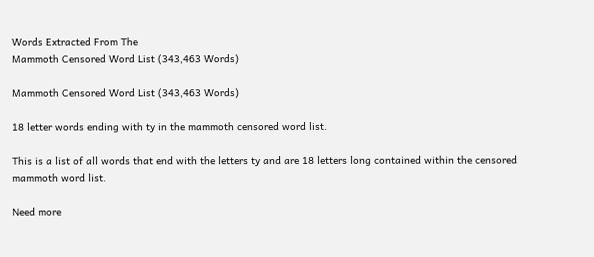Words Extracted From The
Mammoth Censored Word List (343,463 Words)

Mammoth Censored Word List (343,463 Words)

18 letter words ending with ty in the mammoth censored word list.

This is a list of all words that end with the letters ty and are 18 letters long contained within the censored mammoth word list.

Need more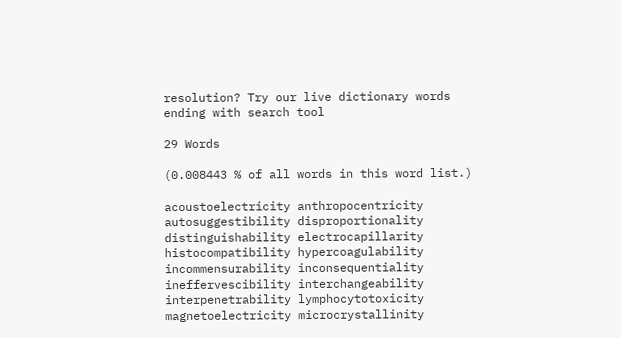resolution? Try our live dictionary words ending with search tool

29 Words

(0.008443 % of all words in this word list.)

acoustoelectricity anthropocentricity autosuggestibility disproportionality distinguishability electrocapillarity histocompatibility hypercoagulability incommensurability inconsequentiality ineffervescibility interchangeability interpenetrability lymphocytotoxicity magnetoelectricity microcrystallinity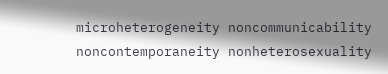microheterogeneity noncommunicability noncontemporaneity nonheterosexuality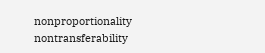nonproportionality nontransferability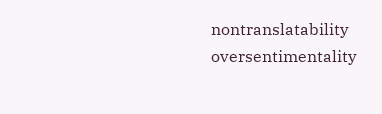nontranslatability oversentimentality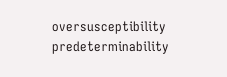oversusceptibility predeterminability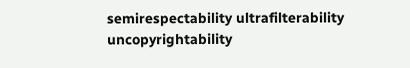semirespectability ultrafilterability uncopyrightability